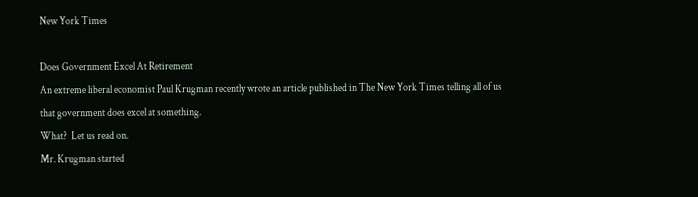New York Times

Does Government Excel At Retirement
An extreme liberal economist Paul Krugman recently wrote an article published in The New York Times telling all of us that government does excel at something.
What?  Let us read on.
Mr. Krugman started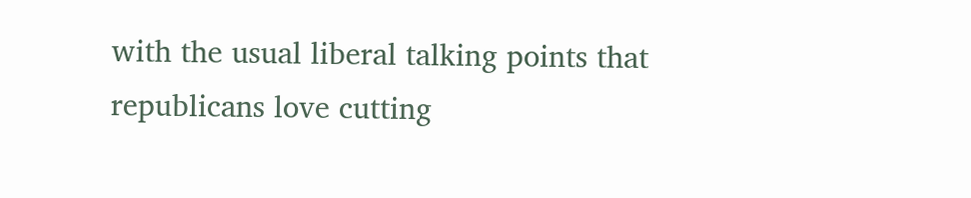with the usual liberal talking points that republicans love cutting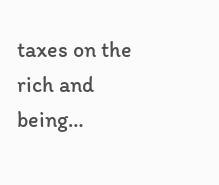taxes on the rich and being…